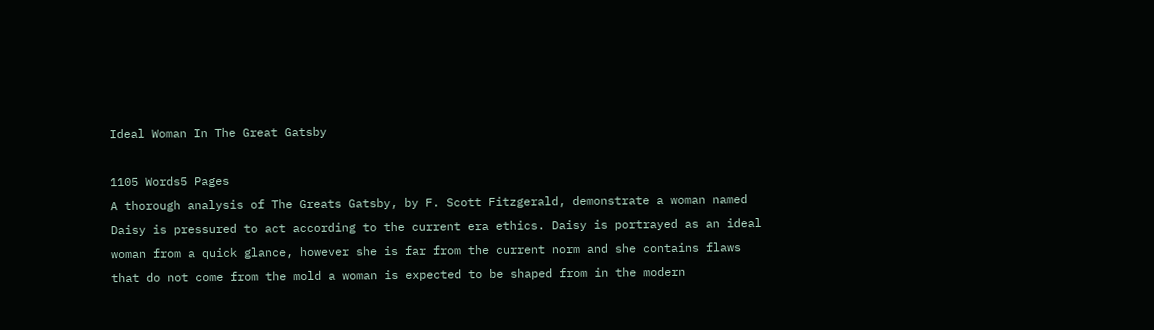Ideal Woman In The Great Gatsby

1105 Words5 Pages
A thorough analysis of The Greats Gatsby, by F. Scott Fitzgerald, demonstrate a woman named Daisy is pressured to act according to the current era ethics. Daisy is portrayed as an ideal woman from a quick glance, however she is far from the current norm and she contains flaws that do not come from the mold a woman is expected to be shaped from in the modern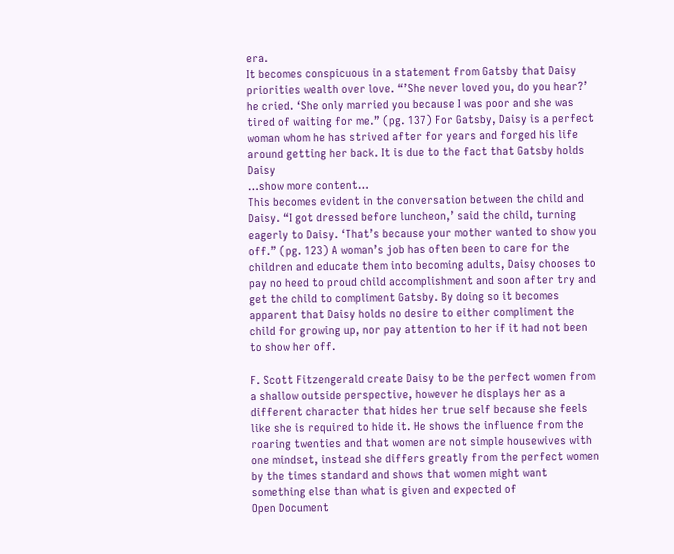era.
It becomes conspicuous in a statement from Gatsby that Daisy priorities wealth over love. “’She never loved you, do you hear?’ he cried. ‘She only married you because I was poor and she was tired of waiting for me.” (pg. 137) For Gatsby, Daisy is a perfect woman whom he has strived after for years and forged his life around getting her back. It is due to the fact that Gatsby holds Daisy
…show more content…
This becomes evident in the conversation between the child and Daisy. “I got dressed before luncheon,’ said the child, turning eagerly to Daisy. ‘That’s because your mother wanted to show you off.” (pg. 123) A woman’s job has often been to care for the children and educate them into becoming adults, Daisy chooses to pay no heed to proud child accomplishment and soon after try and get the child to compliment Gatsby. By doing so it becomes apparent that Daisy holds no desire to either compliment the child for growing up, nor pay attention to her if it had not been to show her off.

F. Scott Fitzengerald create Daisy to be the perfect women from a shallow outside perspective, however he displays her as a different character that hides her true self because she feels like she is required to hide it. He shows the influence from the roaring twenties and that women are not simple housewives with one mindset, instead she differs greatly from the perfect women by the times standard and shows that women might want something else than what is given and expected of
Open Document